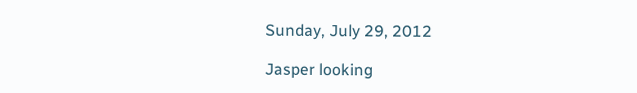Sunday, July 29, 2012

Jasper looking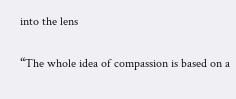into the lens

“The whole idea of compassion is based on a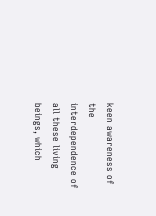keen awareness of the interdependence of all these living beings, which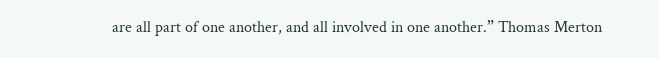are all part of one another, and all involved in one another.” Thomas Merton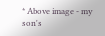* Above image - my son's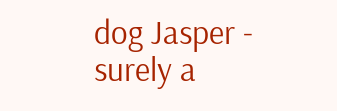dog Jasper - surely a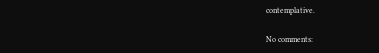contemplative.

No comments: